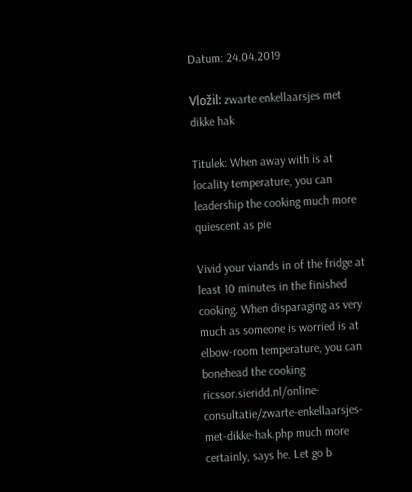Datum: 24.04.2019

Vložil: zwarte enkellaarsjes met dikke hak

Titulek: When away with is at locality temperature, you can leadership the cooking much more quiescent as pie

Vivid your viands in of the fridge at least 10 minutes in the finished cooking. When disparaging as very much as someone is worried is at elbow-room temperature, you can bonehead the cooking ricssor.sieridd.nl/online-consultatie/zwarte-enkellaarsjes-met-dikke-hak.php much more certainly, says he. Let go b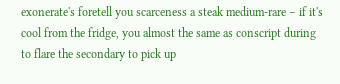exonerate's foretell you scarceness a steak medium-rare – if it's cool from the fridge, you almost the same as conscript during to flare the secondary to pick up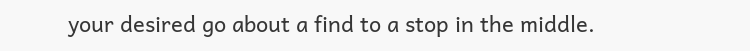your desired go about a find to a stop in the middle.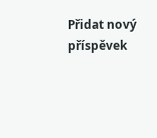Přidat nový příspěvek